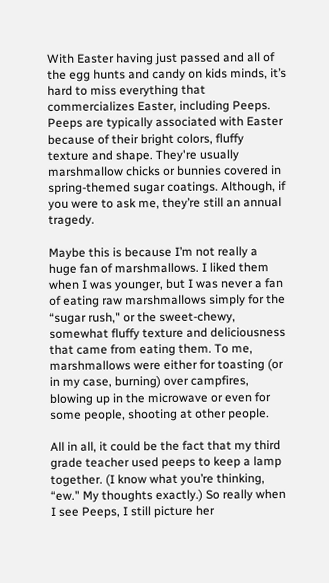With Easter having just passed and all of the egg hunts and candy on kids minds, it’s hard to miss everything that commercializes Easter, including Peeps. Peeps are typically associated with Easter because of their bright colors, fluffy texture and shape. They're usually marshmallow chicks or bunnies covered in spring-themed sugar coatings. Although, if you were to ask me, they’re still an annual tragedy.

Maybe this is because I’m not really a huge fan of marshmallows. I liked them when I was younger, but I was never a fan of eating raw marshmallows simply for the “sugar rush," or the sweet-chewy, somewhat fluffy texture and deliciousness that came from eating them. To me, marshmallows were either for toasting (or in my case, burning) over campfires, blowing up in the microwave or even for some people, shooting at other people.

All in all, it could be the fact that my third grade teacher used peeps to keep a lamp together. (I know what you’re thinking, “ew." My thoughts exactly.) So really when I see Peeps, I still picture her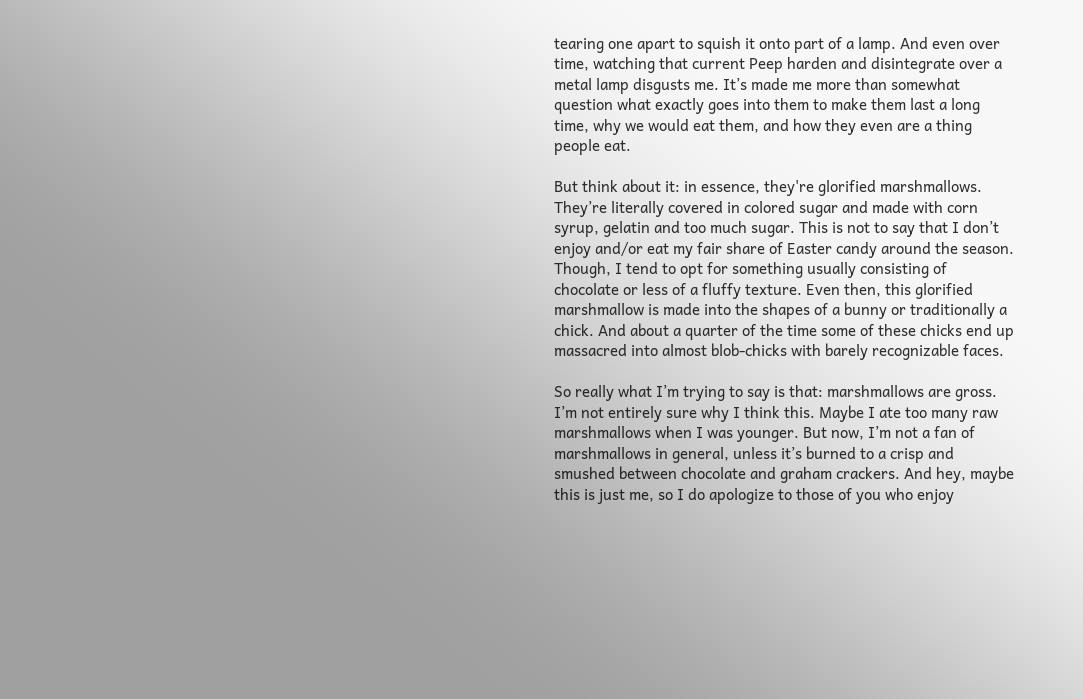tearing one apart to squish it onto part of a lamp. And even over time, watching that current Peep harden and disintegrate over a metal lamp disgusts me. It’s made me more than somewhat question what exactly goes into them to make them last a long time, why we would eat them, and how they even are a thing people eat.

But think about it: in essence, they're glorified marshmallows. They’re literally covered in colored sugar and made with corn syrup, gelatin and too much sugar. This is not to say that I don’t enjoy and/or eat my fair share of Easter candy around the season. Though, I tend to opt for something usually consisting of chocolate or less of a fluffy texture. Even then, this glorified marshmallow is made into the shapes of a bunny or traditionally a chick. And about a quarter of the time some of these chicks end up massacred into almost blob-chicks with barely recognizable faces.

So really what I’m trying to say is that: marshmallows are gross. I’m not entirely sure why I think this. Maybe I ate too many raw marshmallows when I was younger. But now, I’m not a fan of marshmallows in general, unless it’s burned to a crisp and smushed between chocolate and graham crackers. And hey, maybe this is just me, so I do apologize to those of you who enjoy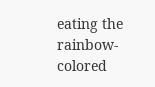eating the rainbow-colored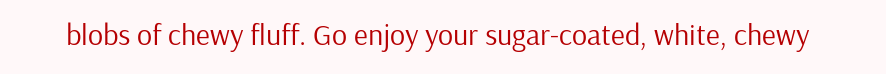blobs of chewy fluff. Go enjoy your sugar-coated, white, chewy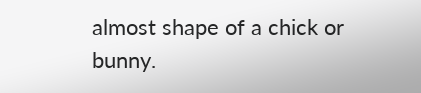almost shape of a chick or bunny.